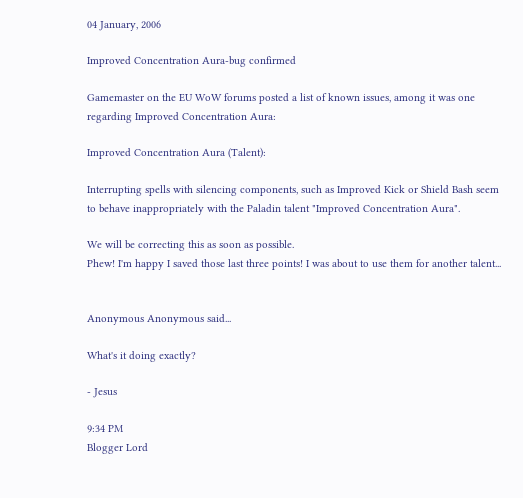04 January, 2006

Improved Concentration Aura-bug confirmed

Gamemaster on the EU WoW forums posted a list of known issues, among it was one regarding Improved Concentration Aura:

Improved Concentration Aura (Talent):

Interrupting spells with silencing components, such as Improved Kick or Shield Bash seem to behave inappropriately with the Paladin talent "Improved Concentration Aura".

We will be correcting this as soon as possible.
Phew! I'm happy I saved those last three points! I was about to use them for another talent...


Anonymous Anonymous said...

What's it doing exactly?

- Jesus

9:34 PM
Blogger Lord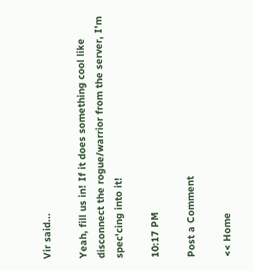Vir said...

Yeah, fill us in! If it does something cool like disconnect the rogue/warrior from the server, I'm spec'cing into it!

10:17 PM

Post a Comment

<< Home